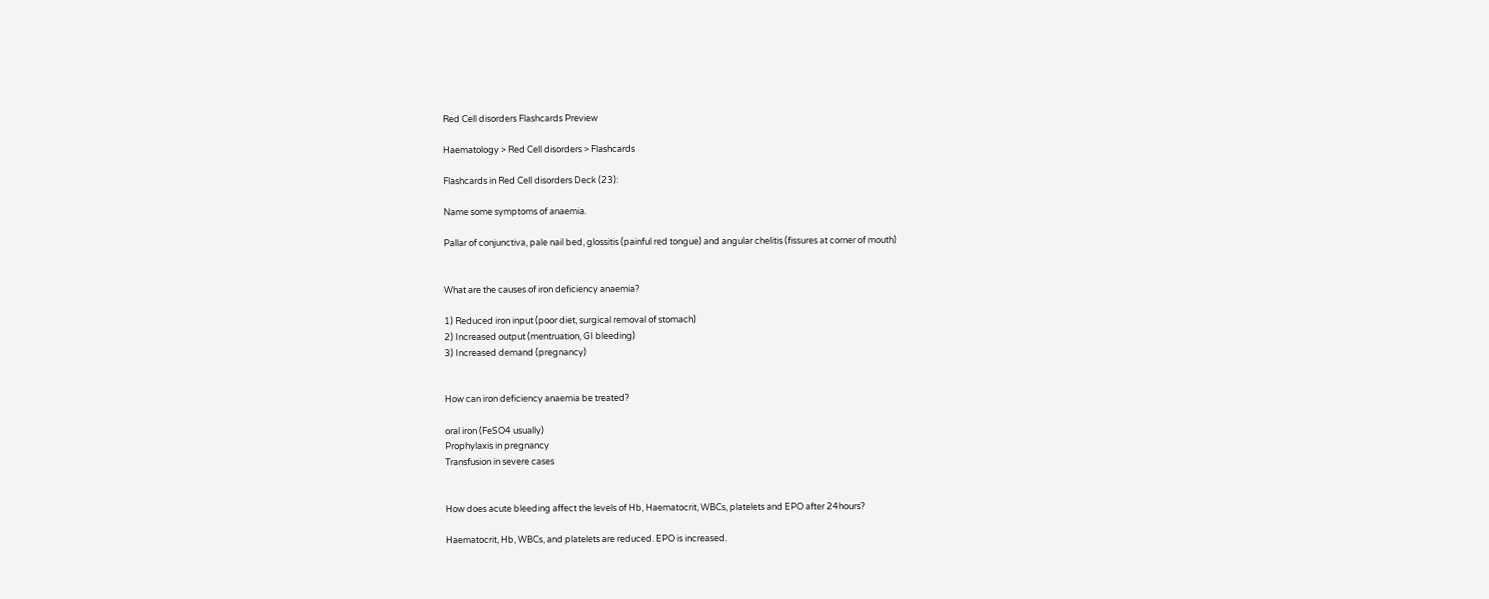Red Cell disorders Flashcards Preview

Haematology > Red Cell disorders > Flashcards

Flashcards in Red Cell disorders Deck (23):

Name some symptoms of anaemia.

Pallar of conjunctiva, pale nail bed, glossitis (painful red tongue) and angular chelitis (fissures at corner of mouth)


What are the causes of iron deficiency anaemia?

1) Reduced iron input (poor diet, surgical removal of stomach)
2) Increased output (mentruation, GI bleeding)
3) Increased demand (pregnancy)


How can iron deficiency anaemia be treated?

oral iron (FeSO4 usually)
Prophylaxis in pregnancy
Transfusion in severe cases


How does acute bleeding affect the levels of Hb, Haematocrit, WBCs, platelets and EPO after 24hours?

Haematocrit, Hb, WBCs, and platelets are reduced. EPO is increased.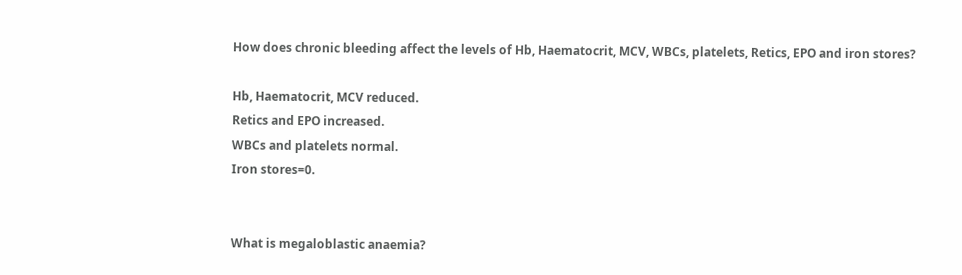How does chronic bleeding affect the levels of Hb, Haematocrit, MCV, WBCs, platelets, Retics, EPO and iron stores?

Hb, Haematocrit, MCV reduced.
Retics and EPO increased.
WBCs and platelets normal.
Iron stores=0.


What is megaloblastic anaemia?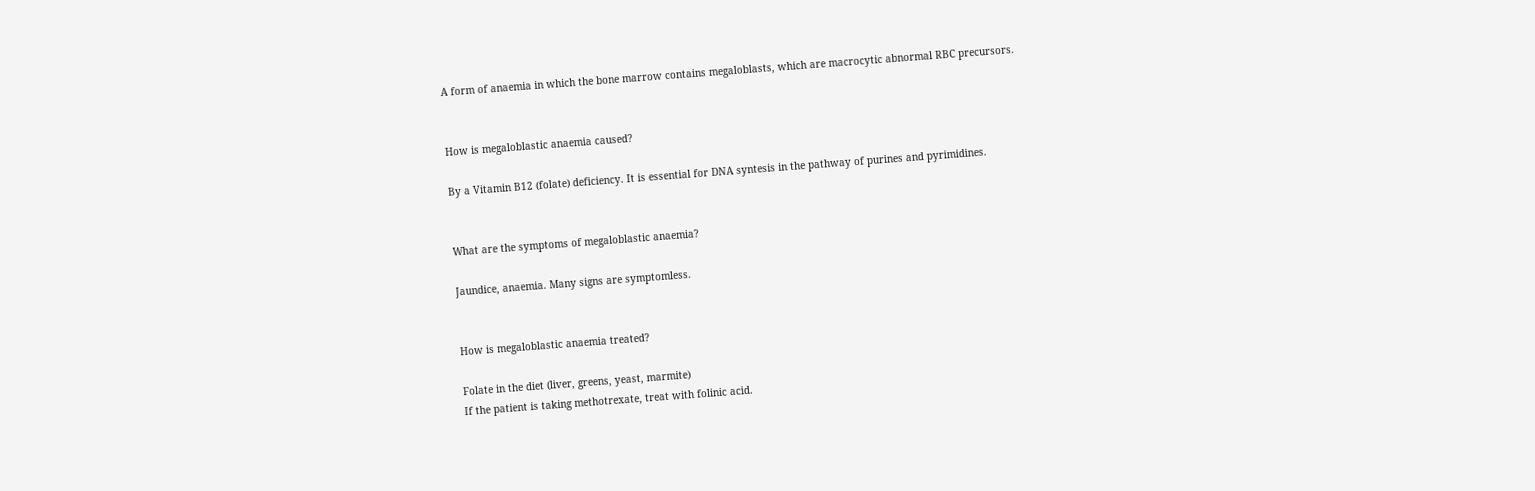A form of anaemia in which the bone marrow contains megaloblasts, which are macrocytic abnormal RBC precursors.


How is megaloblastic anaemia caused?

By a Vitamin B12 (folate) deficiency. It is essential for DNA syntesis in the pathway of purines and pyrimidines.


What are the symptoms of megaloblastic anaemia?

Jaundice, anaemia. Many signs are symptomless.


How is megaloblastic anaemia treated?

Folate in the diet (liver, greens, yeast, marmite)
If the patient is taking methotrexate, treat with folinic acid.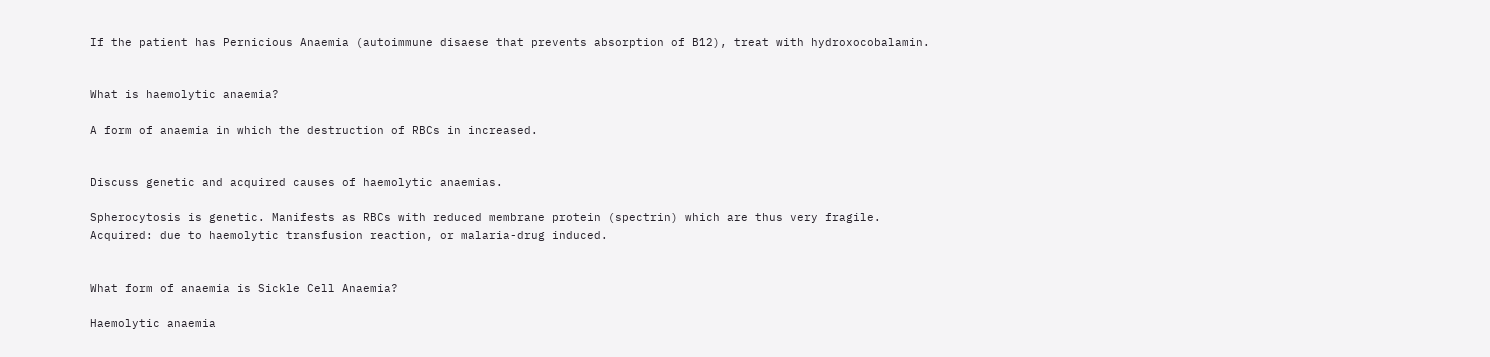If the patient has Pernicious Anaemia (autoimmune disaese that prevents absorption of B12), treat with hydroxocobalamin.


What is haemolytic anaemia?

A form of anaemia in which the destruction of RBCs in increased.


Discuss genetic and acquired causes of haemolytic anaemias.

Spherocytosis is genetic. Manifests as RBCs with reduced membrane protein (spectrin) which are thus very fragile.
Acquired: due to haemolytic transfusion reaction, or malaria-drug induced.


What form of anaemia is Sickle Cell Anaemia?

Haemolytic anaemia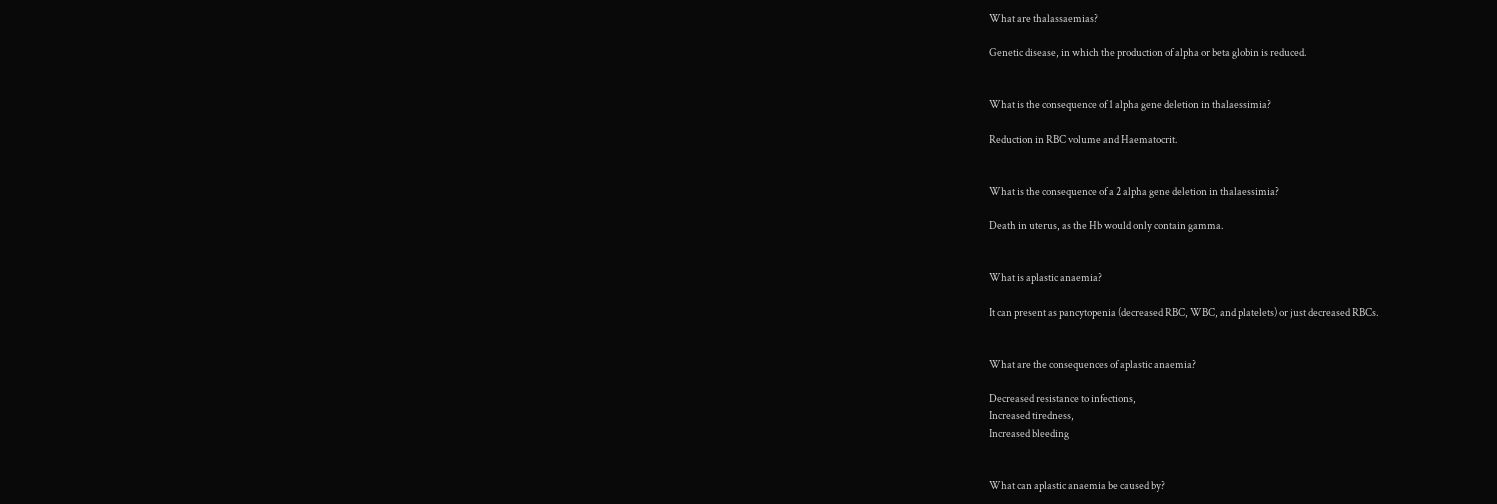What are thalassaemias?

Genetic disease, in which the production of alpha or beta globin is reduced.


What is the consequence of 1 alpha gene deletion in thalaessimia?

Reduction in RBC volume and Haematocrit.


What is the consequence of a 2 alpha gene deletion in thalaessimia?

Death in uterus, as the Hb would only contain gamma.


What is aplastic anaemia?

It can present as pancytopenia (decreased RBC, WBC, and platelets) or just decreased RBCs.


What are the consequences of aplastic anaemia?

Decreased resistance to infections,
Increased tiredness,
Increased bleeding


What can aplastic anaemia be caused by?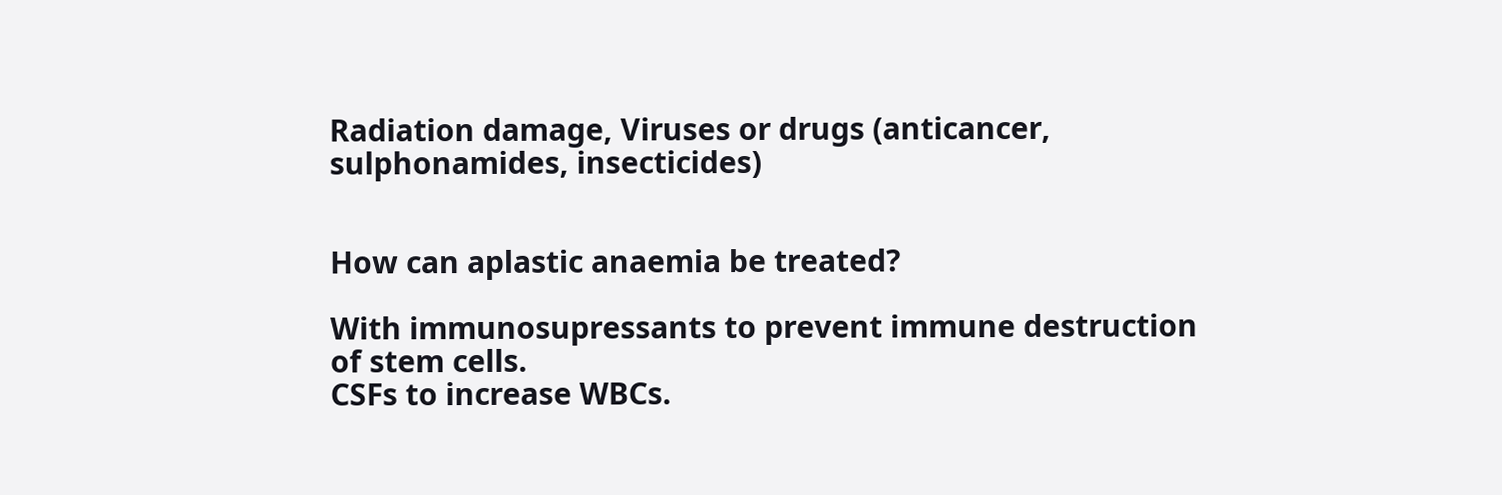Radiation damage, Viruses or drugs (anticancer, sulphonamides, insecticides)


How can aplastic anaemia be treated?

With immunosupressants to prevent immune destruction of stem cells.
CSFs to increase WBCs.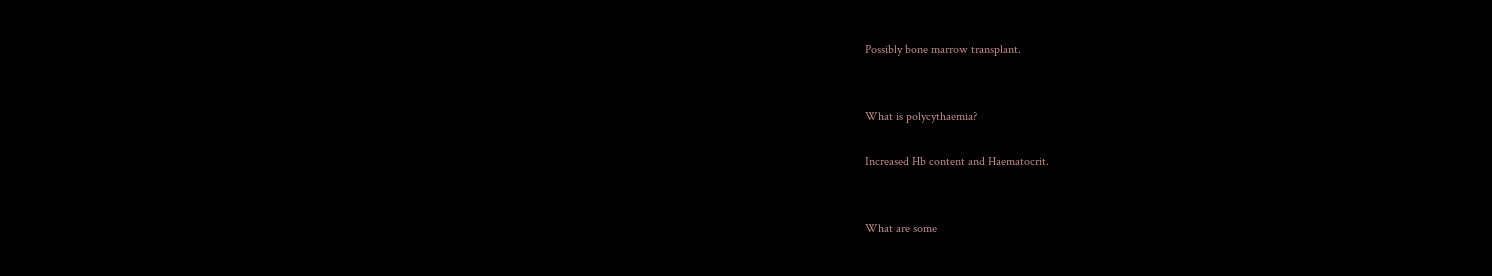Possibly bone marrow transplant.


What is polycythaemia?

Increased Hb content and Haematocrit.


What are some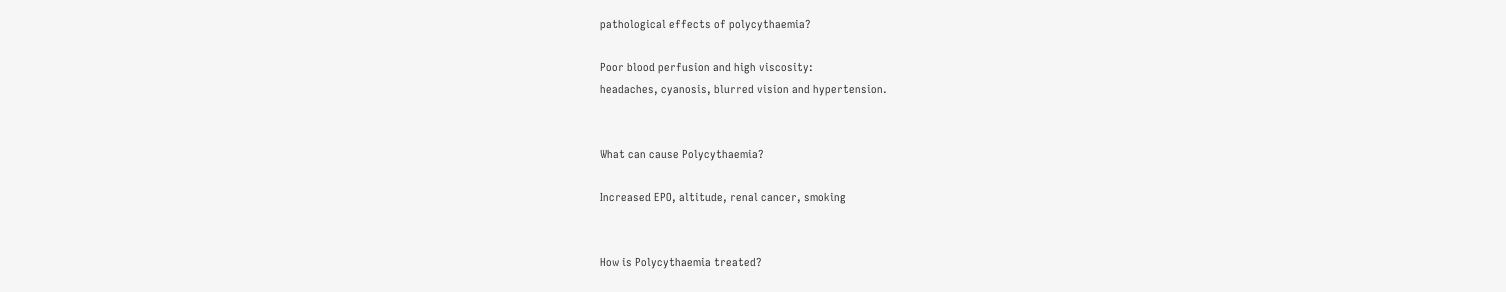pathological effects of polycythaemia?

Poor blood perfusion and high viscosity:
headaches, cyanosis, blurred vision and hypertension.


What can cause Polycythaemia?

Increased EPO, altitude, renal cancer, smoking


How is Polycythaemia treated?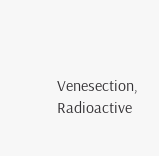Venesection, Radioactive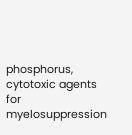phosphorus, cytotoxic agents for myelosuppression